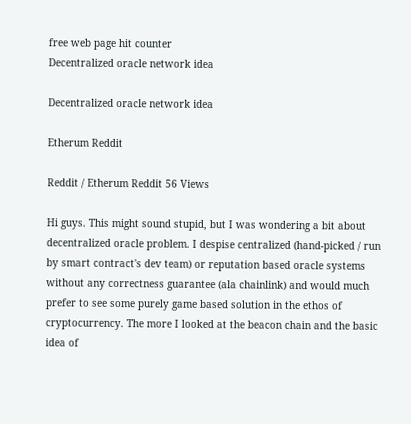free web page hit counter
Decentralized oracle network idea

Decentralized oracle network idea

Etherum Reddit

Reddit / Etherum Reddit 56 Views

Hi guys. This might sound stupid, but I was wondering a bit about decentralized oracle problem. I despise centralized (hand-picked / run by smart contract's dev team) or reputation based oracle systems without any correctness guarantee (ala chainlink) and would much prefer to see some purely game based solution in the ethos of cryptocurrency. The more I looked at the beacon chain and the basic idea of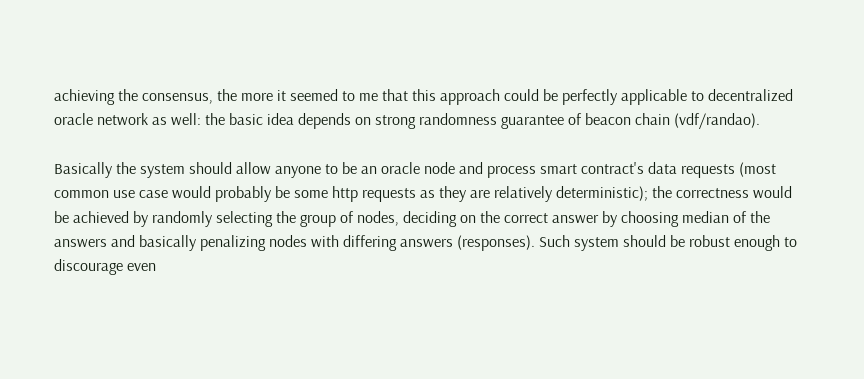achieving the consensus, the more it seemed to me that this approach could be perfectly applicable to decentralized oracle network as well: the basic idea depends on strong randomness guarantee of beacon chain (vdf/randao).

Basically the system should allow anyone to be an oracle node and process smart contract's data requests (most common use case would probably be some http requests as they are relatively deterministic); the correctness would be achieved by randomly selecting the group of nodes, deciding on the correct answer by choosing median of the answers and basically penalizing nodes with differing answers (responses). Such system should be robust enough to discourage even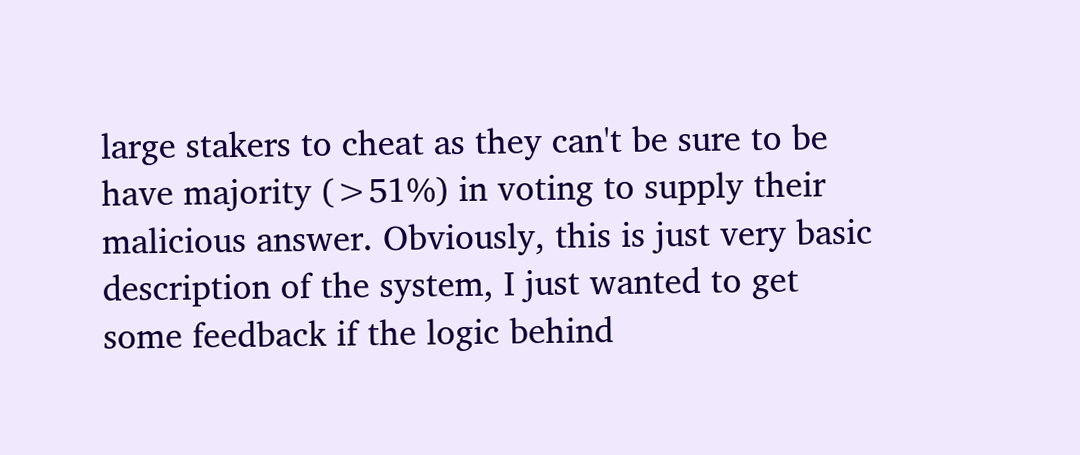large stakers to cheat as they can't be sure to be have majority (>51%) in voting to supply their malicious answer. Obviously, this is just very basic description of the system, I just wanted to get some feedback if the logic behind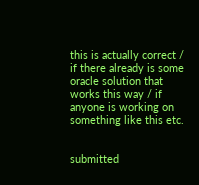this is actually correct / if there already is some oracle solution that works this way / if anyone is working on something like this etc.


submitted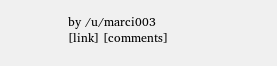by /u/marci003
[link] [comments]